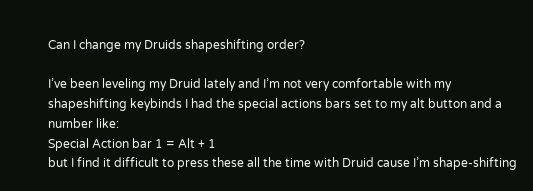Can I change my Druids shapeshifting order?

I’ve been leveling my Druid lately and I’m not very comfortable with my shapeshifting keybinds I had the special actions bars set to my alt button and a number like:
Special Action bar 1 = Alt + 1
but I find it difficult to press these all the time with Druid cause I’m shape-shifting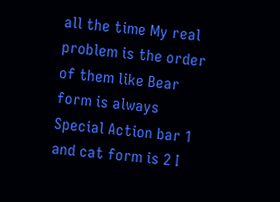all the time My real problem is the order of them like Bear form is always Special Action bar 1 and cat form is 2 I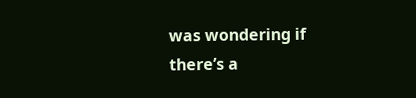was wondering if there’s a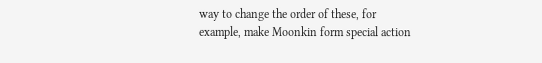way to change the order of these, for example, make Moonkin form special action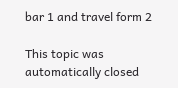bar 1 and travel form 2

This topic was automatically closed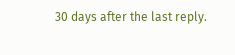30 days after the last reply.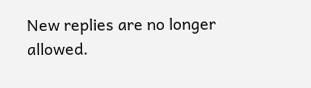New replies are no longer allowed.